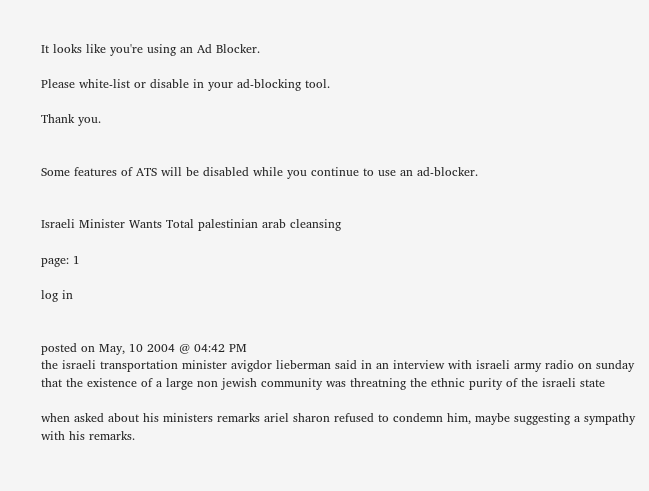It looks like you're using an Ad Blocker.

Please white-list or disable in your ad-blocking tool.

Thank you.


Some features of ATS will be disabled while you continue to use an ad-blocker.


Israeli Minister Wants Total palestinian arab cleansing

page: 1

log in


posted on May, 10 2004 @ 04:42 PM
the israeli transportation minister avigdor lieberman said in an interview with israeli army radio on sunday that the existence of a large non jewish community was threatning the ethnic purity of the israeli state

when asked about his ministers remarks ariel sharon refused to condemn him, maybe suggesting a sympathy with his remarks.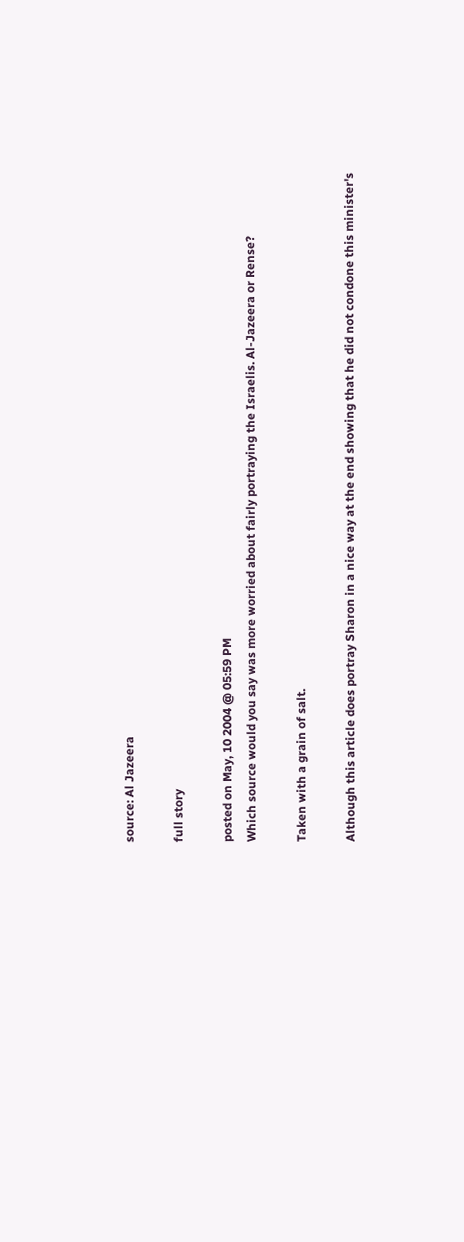source: Al Jazeera

full story

posted on May, 10 2004 @ 05:59 PM
Which source would you say was more worried about fairly portraying the Israelis. Al-Jazeera or Rense?

Taken with a grain of salt.

Although this article does portray Sharon in a nice way at the end showing that he did not condone this minister's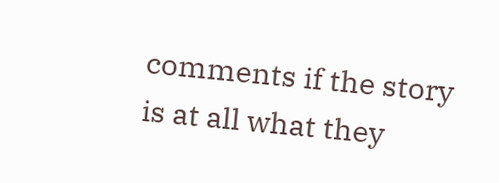comments if the story is at all what they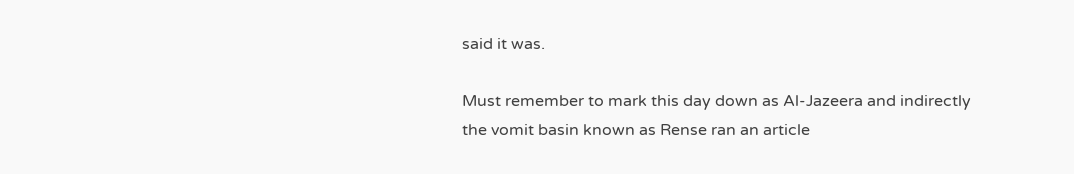said it was.

Must remember to mark this day down as Al-Jazeera and indirectly the vomit basin known as Rense ran an article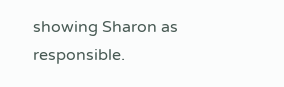showing Sharon as responsible.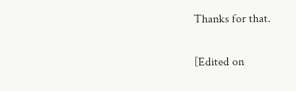Thanks for that.

[Edited on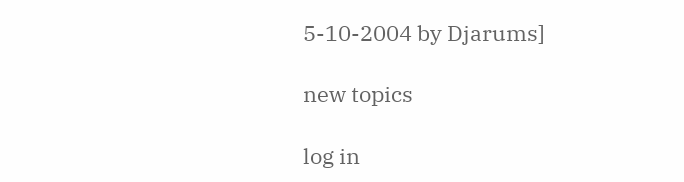5-10-2004 by Djarums]

new topics

log in